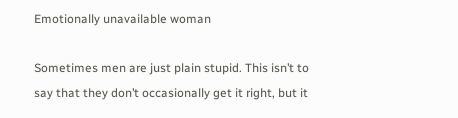Emotionally unavailable woman

Sometimes men are just plain stupid. This isn’t to say that they don’t occasionally get it right, but it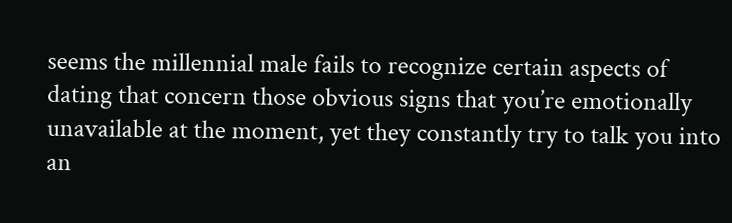seems the millennial male fails to recognize certain aspects of dating that concern those obvious signs that you’re emotionally unavailable at the moment, yet they constantly try to talk you into an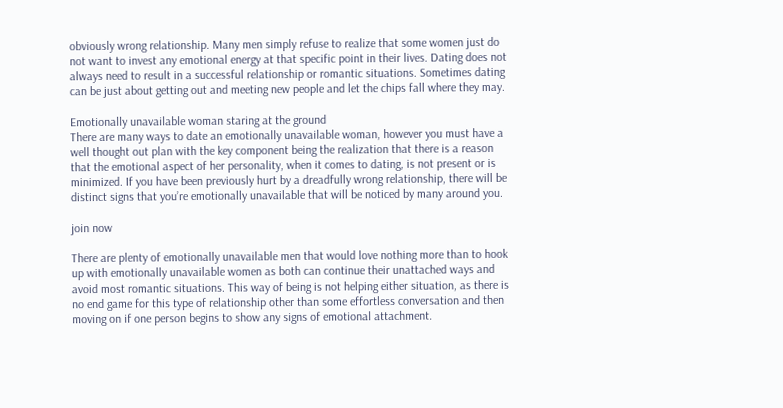obviously wrong relationship. Many men simply refuse to realize that some women just do not want to invest any emotional energy at that specific point in their lives. Dating does not always need to result in a successful relationship or romantic situations. Sometimes dating can be just about getting out and meeting new people and let the chips fall where they may.

Emotionally unavailable woman staring at the ground
There are many ways to date an emotionally unavailable woman, however you must have a well thought out plan with the key component being the realization that there is a reason that the emotional aspect of her personality, when it comes to dating, is not present or is minimized. If you have been previously hurt by a dreadfully wrong relationship, there will be distinct signs that you’re emotionally unavailable that will be noticed by many around you.

join now

There are plenty of emotionally unavailable men that would love nothing more than to hook up with emotionally unavailable women as both can continue their unattached ways and avoid most romantic situations. This way of being is not helping either situation, as there is no end game for this type of relationship other than some effortless conversation and then moving on if one person begins to show any signs of emotional attachment.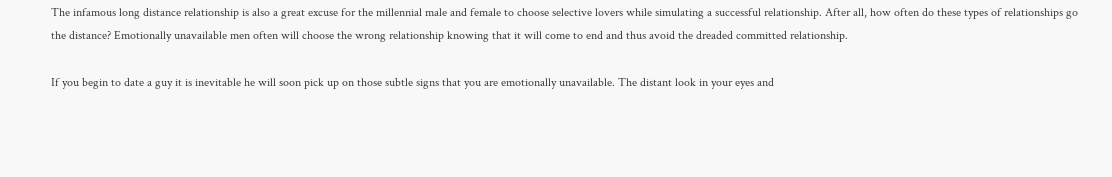The infamous long distance relationship is also a great excuse for the millennial male and female to choose selective lovers while simulating a successful relationship. After all, how often do these types of relationships go the distance? Emotionally unavailable men often will choose the wrong relationship knowing that it will come to end and thus avoid the dreaded committed relationship.

If you begin to date a guy it is inevitable he will soon pick up on those subtle signs that you are emotionally unavailable. The distant look in your eyes and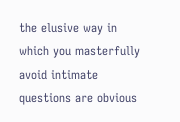the elusive way in which you masterfully avoid intimate questions are obvious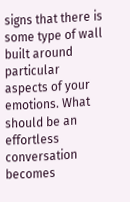signs that there is some type of wall built around particular aspects of your emotions. What should be an effortless conversation becomes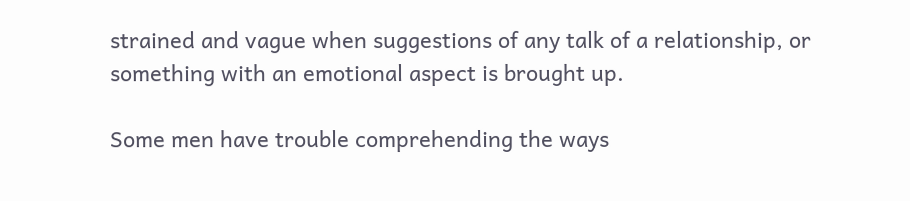strained and vague when suggestions of any talk of a relationship, or something with an emotional aspect is brought up.

Some men have trouble comprehending the ways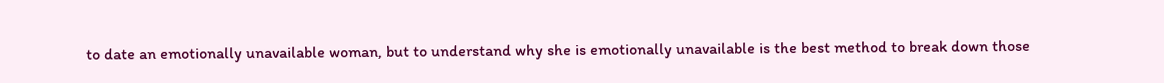to date an emotionally unavailable woman, but to understand why she is emotionally unavailable is the best method to break down those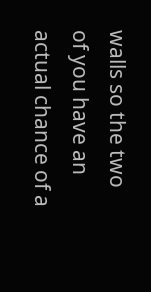walls so the two of you have an actual chance of a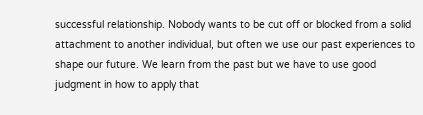successful relationship. Nobody wants to be cut off or blocked from a solid attachment to another individual, but often we use our past experiences to shape our future. We learn from the past but we have to use good judgment in how to apply that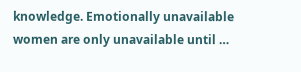knowledge. Emotionally unavailable women are only unavailable until …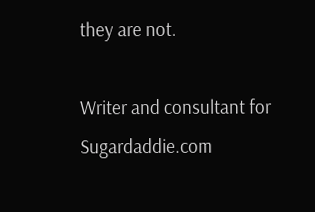they are not.

Writer and consultant for Sugardaddie.com